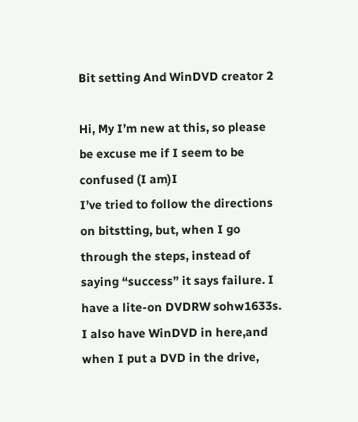Bit setting And WinDVD creator 2

Hi, My I’m new at this, so please be excuse me if I seem to be confused (I am)I
I’ve tried to follow the directions on bitstting, but, when I go through the steps, instead of saying “success” it says failure. I have a lite-on DVDRW sohw1633s. I also have WinDVD in here,and when I put a DVD in the drive,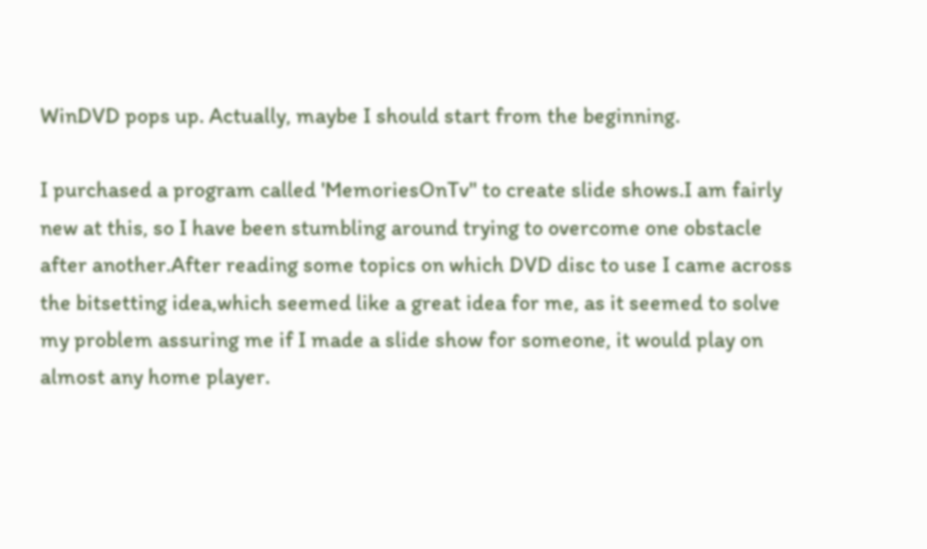WinDVD pops up. Actually, maybe I should start from the beginning.

I purchased a program called 'MemoriesOnTv" to create slide shows.I am fairly new at this, so I have been stumbling around trying to overcome one obstacle after another.After reading some topics on which DVD disc to use I came across the bitsetting idea,which seemed like a great idea for me, as it seemed to solve my problem assuring me if I made a slide show for someone, it would play on almost any home player.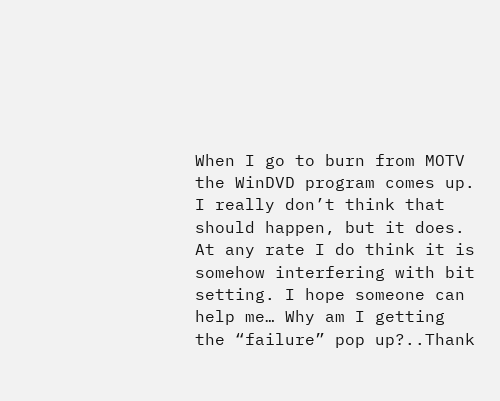When I go to burn from MOTV the WinDVD program comes up. I really don’t think that should happen, but it does. At any rate I do think it is somehow interfering with bit setting. I hope someone can help me… Why am I getting the “failure” pop up?..Thank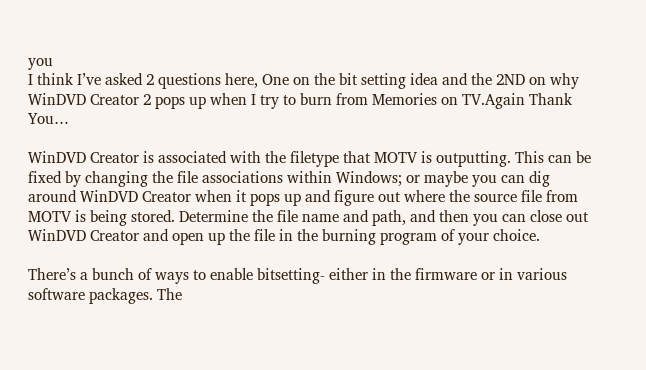you
I think I’ve asked 2 questions here, One on the bit setting idea and the 2ND on why WinDVD Creator 2 pops up when I try to burn from Memories on TV.Again Thank You…

WinDVD Creator is associated with the filetype that MOTV is outputting. This can be fixed by changing the file associations within Windows; or maybe you can dig around WinDVD Creator when it pops up and figure out where the source file from MOTV is being stored. Determine the file name and path, and then you can close out WinDVD Creator and open up the file in the burning program of your choice.

There’s a bunch of ways to enable bitsetting- either in the firmware or in various software packages. The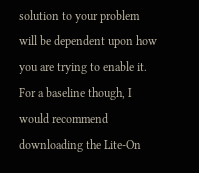solution to your problem will be dependent upon how you are trying to enable it. For a baseline though, I would recommend downloading the Lite-On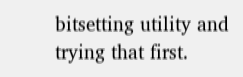bitsetting utility and trying that first.